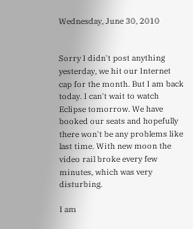Wednesday, June 30, 2010


Sorry I didn't post anything yesterday, we hit our Internet cap for the month. But I am back today. I can't wait to watch Eclipse tomorrow. We have booked our seats and hopefully there won't be any problems like last time. With new moon the video rail broke every few minutes, which was very disturbing.

I am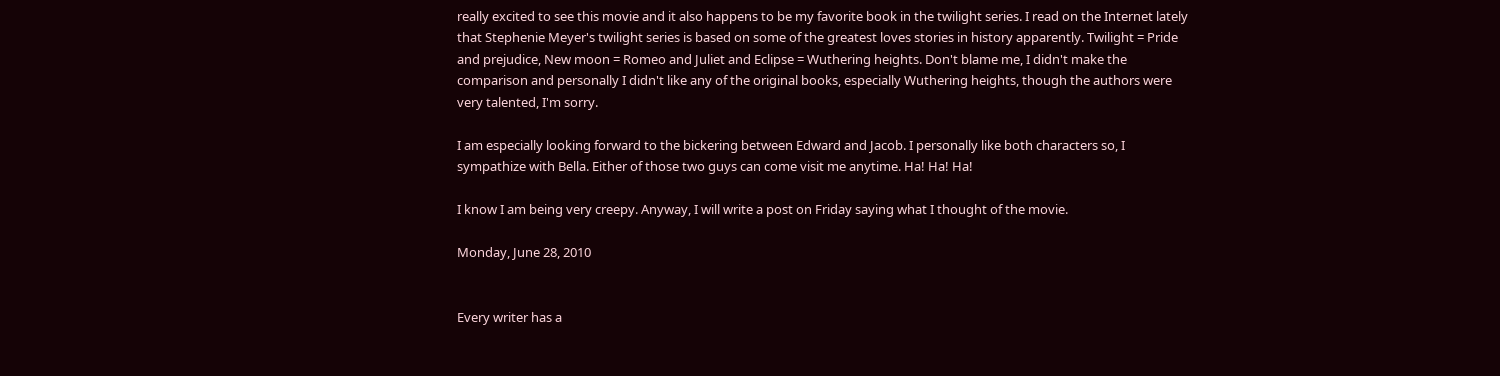really excited to see this movie and it also happens to be my favorite book in the twilight series. I read on the Internet lately that Stephenie Meyer's twilight series is based on some of the greatest loves stories in history apparently. Twilight = Pride and prejudice, New moon = Romeo and Juliet and Eclipse = Wuthering heights. Don't blame me, I didn't make the comparison and personally I didn't like any of the original books, especially Wuthering heights, though the authors were very talented, I'm sorry.

I am especially looking forward to the bickering between Edward and Jacob. I personally like both characters so, I sympathize with Bella. Either of those two guys can come visit me anytime. Ha! Ha! Ha!

I know I am being very creepy. Anyway, I will write a post on Friday saying what I thought of the movie.

Monday, June 28, 2010


Every writer has a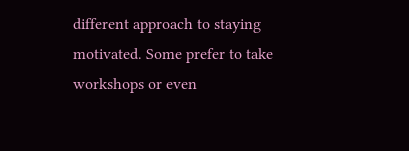different approach to staying motivated. Some prefer to take workshops or even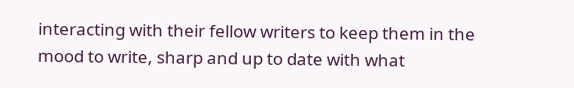interacting with their fellow writers to keep them in the mood to write, sharp and up to date with what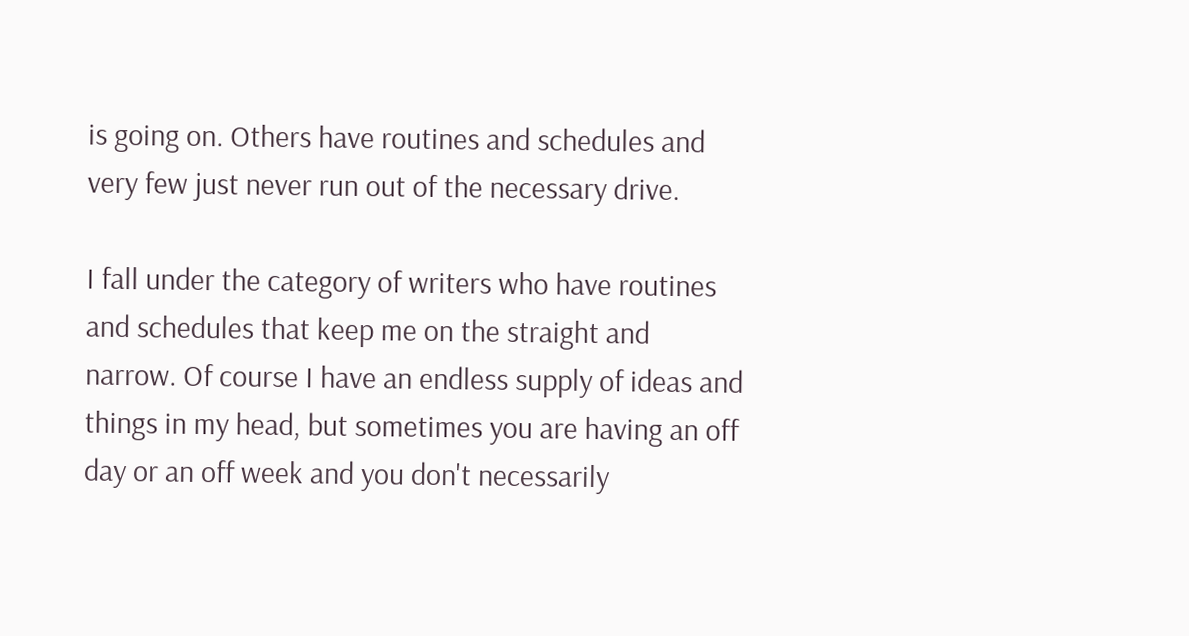is going on. Others have routines and schedules and very few just never run out of the necessary drive.

I fall under the category of writers who have routines and schedules that keep me on the straight and narrow. Of course I have an endless supply of ideas and things in my head, but sometimes you are having an off day or an off week and you don't necessarily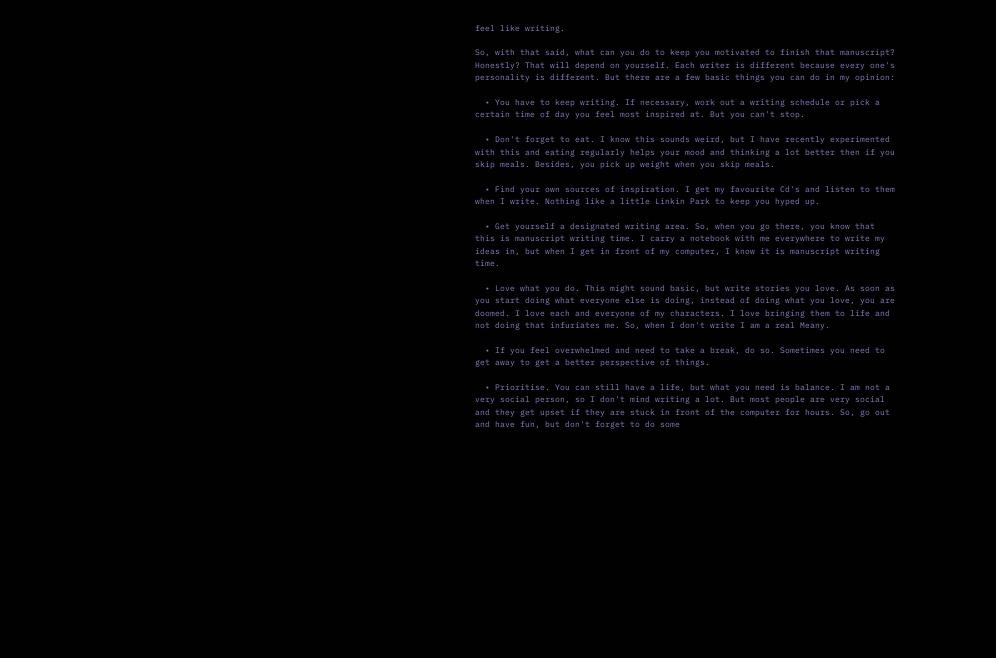feel like writing.

So, with that said, what can you do to keep you motivated to finish that manuscript? Honestly? That will depend on yourself. Each writer is different because every one's personality is different. But there are a few basic things you can do in my opinion:

  • You have to keep writing. If necessary, work out a writing schedule or pick a certain time of day you feel most inspired at. But you can't stop.

  • Don't forget to eat. I know this sounds weird, but I have recently experimented with this and eating regularly helps your mood and thinking a lot better then if you skip meals. Besides, you pick up weight when you skip meals.

  • Find your own sources of inspiration. I get my favourite Cd's and listen to them when I write. Nothing like a little Linkin Park to keep you hyped up.

  • Get yourself a designated writing area. So, when you go there, you know that this is manuscript writing time. I carry a notebook with me everywhere to write my ideas in, but when I get in front of my computer, I know it is manuscript writing time.

  • Love what you do. This might sound basic, but write stories you love. As soon as you start doing what everyone else is doing, instead of doing what you love, you are doomed. I love each and everyone of my characters. I love bringing them to life and not doing that infuriates me. So, when I don't write I am a real Meany.

  • If you feel overwhelmed and need to take a break, do so. Sometimes you need to get away to get a better perspective of things.

  • Prioritise. You can still have a life, but what you need is balance. I am not a very social person, so I don't mind writing a lot. But most people are very social and they get upset if they are stuck in front of the computer for hours. So, go out and have fun, but don't forget to do some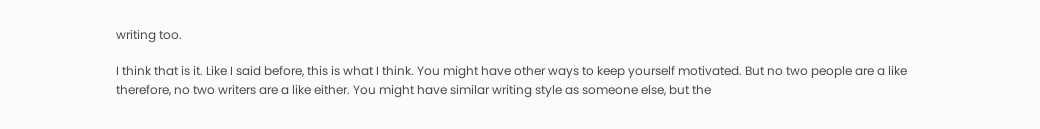writing too.

I think that is it. Like I said before, this is what I think. You might have other ways to keep yourself motivated. But no two people are a like therefore, no two writers are a like either. You might have similar writing style as someone else, but the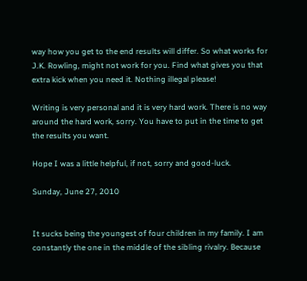way how you get to the end results will differ. So what works for J.K. Rowling, might not work for you. Find what gives you that extra kick when you need it. Nothing illegal please!

Writing is very personal and it is very hard work. There is no way around the hard work, sorry. You have to put in the time to get the results you want.

Hope I was a little helpful, if not, sorry and good-luck.

Sunday, June 27, 2010


It sucks being the youngest of four children in my family. I am constantly the one in the middle of the sibling rivalry. Because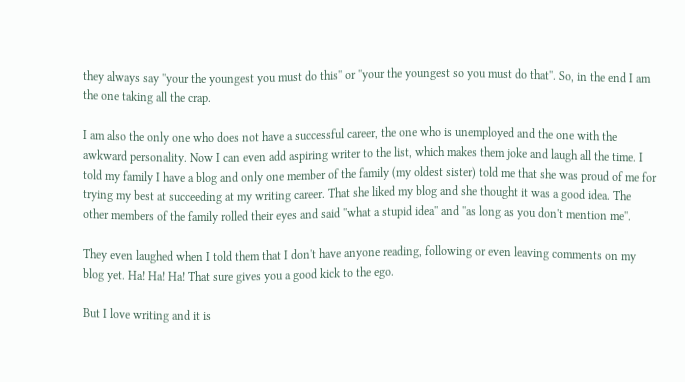they always say ''your the youngest you must do this'' or ''your the youngest so you must do that''. So, in the end I am the one taking all the crap.

I am also the only one who does not have a successful career, the one who is unemployed and the one with the awkward personality. Now I can even add aspiring writer to the list, which makes them joke and laugh all the time. I told my family I have a blog and only one member of the family (my oldest sister) told me that she was proud of me for trying my best at succeeding at my writing career. That she liked my blog and she thought it was a good idea. The other members of the family rolled their eyes and said ''what a stupid idea'' and ''as long as you don't mention me''.

They even laughed when I told them that I don't have anyone reading, following or even leaving comments on my blog yet. Ha! Ha! Ha! That sure gives you a good kick to the ego.

But I love writing and it is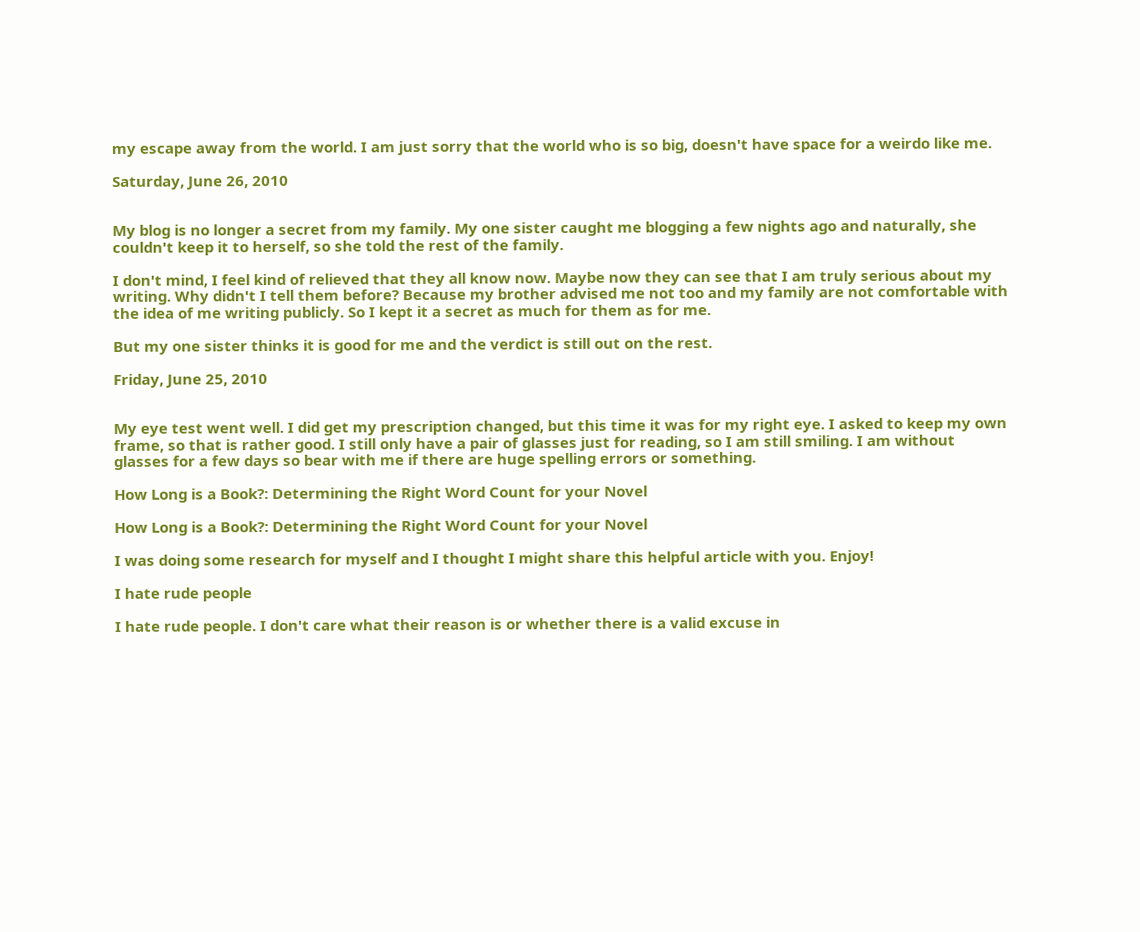my escape away from the world. I am just sorry that the world who is so big, doesn't have space for a weirdo like me.

Saturday, June 26, 2010


My blog is no longer a secret from my family. My one sister caught me blogging a few nights ago and naturally, she couldn't keep it to herself, so she told the rest of the family.

I don't mind, I feel kind of relieved that they all know now. Maybe now they can see that I am truly serious about my writing. Why didn't I tell them before? Because my brother advised me not too and my family are not comfortable with the idea of me writing publicly. So I kept it a secret as much for them as for me.

But my one sister thinks it is good for me and the verdict is still out on the rest.

Friday, June 25, 2010


My eye test went well. I did get my prescription changed, but this time it was for my right eye. I asked to keep my own frame, so that is rather good. I still only have a pair of glasses just for reading, so I am still smiling. I am without glasses for a few days so bear with me if there are huge spelling errors or something.

How Long is a Book?: Determining the Right Word Count for your Novel

How Long is a Book?: Determining the Right Word Count for your Novel

I was doing some research for myself and I thought I might share this helpful article with you. Enjoy!

I hate rude people

I hate rude people. I don't care what their reason is or whether there is a valid excuse in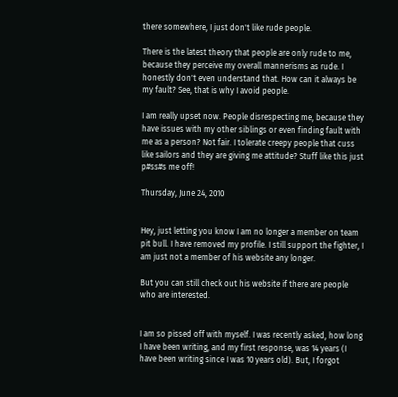there somewhere, I just don't like rude people.

There is the latest theory that people are only rude to me, because they perceive my overall mannerisms as rude. I honestly don't even understand that. How can it always be my fault? See, that is why I avoid people.

I am really upset now. People disrespecting me, because they have issues with my other siblings or even finding fault with me as a person? Not fair. I tolerate creepy people that cuss like sailors and they are giving me attitude? Stuff like this just p#ss#s me off!

Thursday, June 24, 2010


Hey, just letting you know I am no longer a member on team pit bull. I have removed my profile. I still support the fighter, I am just not a member of his website any longer.

But you can still check out his website if there are people who are interested.


I am so pissed off with myself. I was recently asked, how long I have been writing, and my first response, was 14 years (I have been writing since I was 10 years old). But, I forgot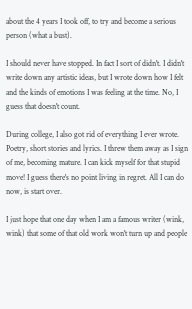about the 4 years I took off, to try and become a serious person (what a bust).

I should never have stopped. In fact I sort of didn't. I didn't write down any artistic ideas, but I wrote down how I felt and the kinds of emotions I was feeling at the time. No, I guess that doesn't count.

During college, I also got rid of everything I ever wrote. Poetry, short stories and lyrics. I threw them away as I sign of me, becoming mature. I can kick myself for that stupid move! I guess there's no point living in regret. All I can do now, is start over.

I just hope that one day when I am a famous writer (wink, wink) that some of that old work won't turn up and people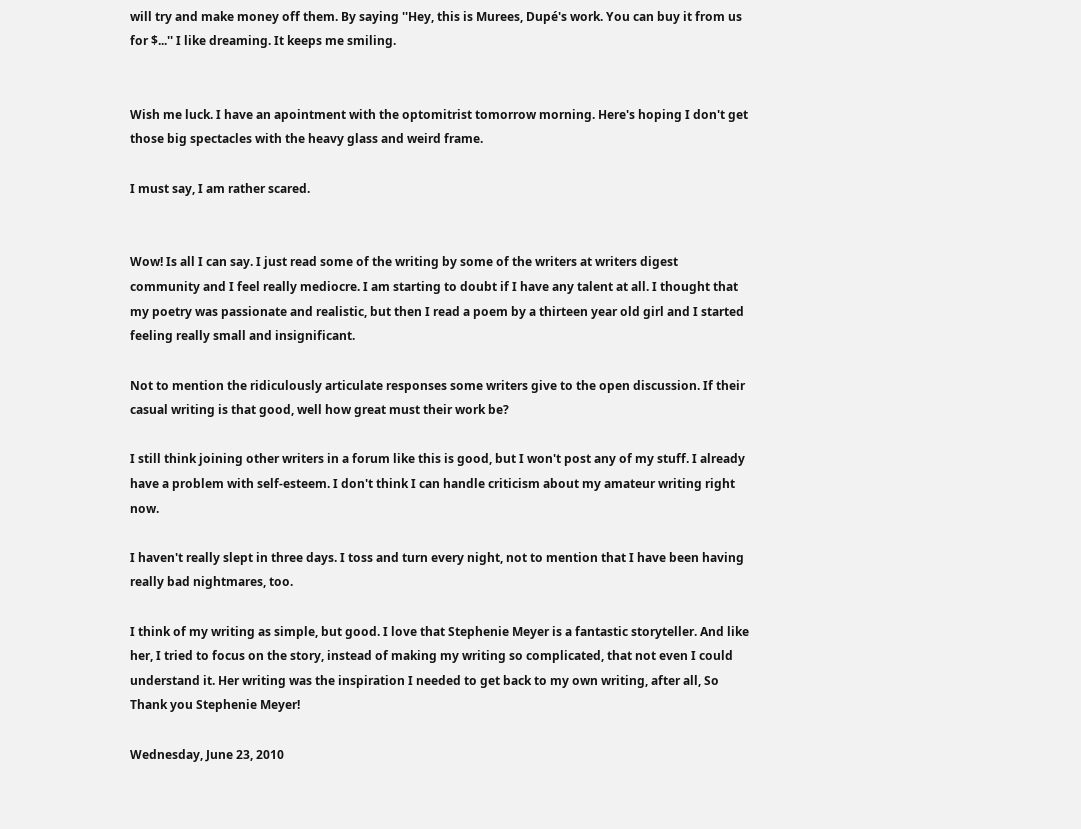will try and make money off them. By saying ''Hey, this is Murees, Dupé's work. You can buy it from us for $...'' I like dreaming. It keeps me smiling.


Wish me luck. I have an apointment with the optomitrist tomorrow morning. Here's hoping I don't get those big spectacles with the heavy glass and weird frame.

I must say, I am rather scared.


Wow! Is all I can say. I just read some of the writing by some of the writers at writers digest community and I feel really mediocre. I am starting to doubt if I have any talent at all. I thought that my poetry was passionate and realistic, but then I read a poem by a thirteen year old girl and I started feeling really small and insignificant.

Not to mention the ridiculously articulate responses some writers give to the open discussion. If their casual writing is that good, well how great must their work be?

I still think joining other writers in a forum like this is good, but I won't post any of my stuff. I already have a problem with self-esteem. I don't think I can handle criticism about my amateur writing right now.

I haven't really slept in three days. I toss and turn every night, not to mention that I have been having really bad nightmares, too.

I think of my writing as simple, but good. I love that Stephenie Meyer is a fantastic storyteller. And like her, I tried to focus on the story, instead of making my writing so complicated, that not even I could understand it. Her writing was the inspiration I needed to get back to my own writing, after all, So Thank you Stephenie Meyer!

Wednesday, June 23, 2010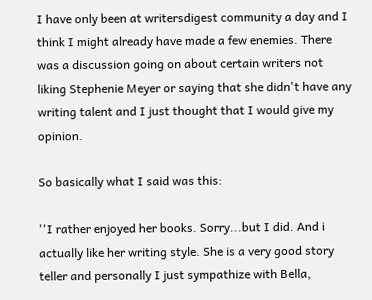I have only been at writersdigest community a day and I think I might already have made a few enemies. There was a discussion going on about certain writers not liking Stephenie Meyer or saying that she didn't have any writing talent and I just thought that I would give my opinion.

So basically what I said was this:

''I rather enjoyed her books. Sorry...but I did. And i actually like her writing style. She is a very good story teller and personally I just sympathize with Bella,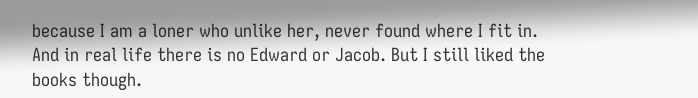because I am a loner who unlike her, never found where I fit in. And in real life there is no Edward or Jacob. But I still liked the books though.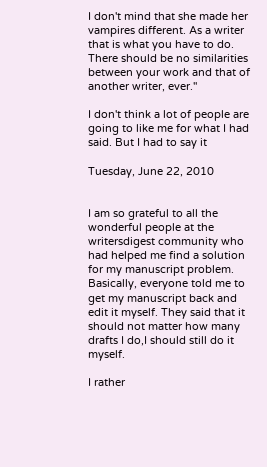I don't mind that she made her vampires different. As a writer that is what you have to do. There should be no similarities between your work and that of another writer, ever.''

I don't think a lot of people are going to like me for what I had said. But I had to say it

Tuesday, June 22, 2010


I am so grateful to all the wonderful people at the writersdigest community who had helped me find a solution for my manuscript problem. Basically, everyone told me to get my manuscript back and edit it myself. They said that it should not matter how many drafts I do,I should still do it myself.

I rather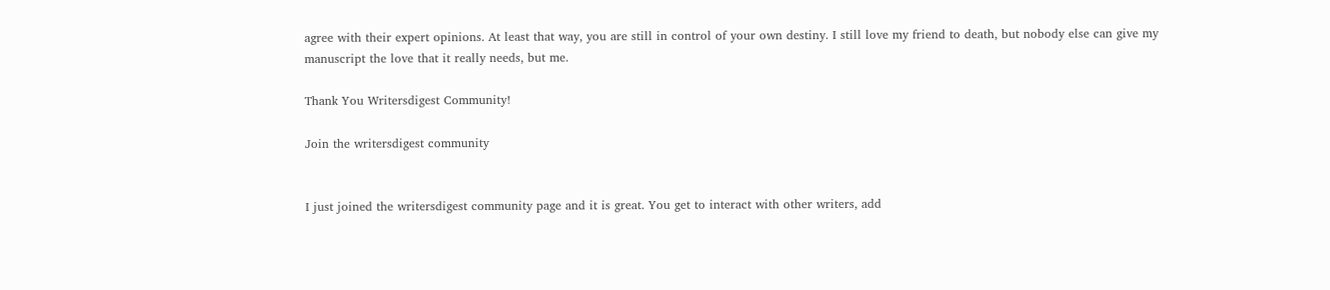agree with their expert opinions. At least that way, you are still in control of your own destiny. I still love my friend to death, but nobody else can give my manuscript the love that it really needs, but me.

Thank You Writersdigest Community!

Join the writersdigest community


I just joined the writersdigest community page and it is great. You get to interact with other writers, add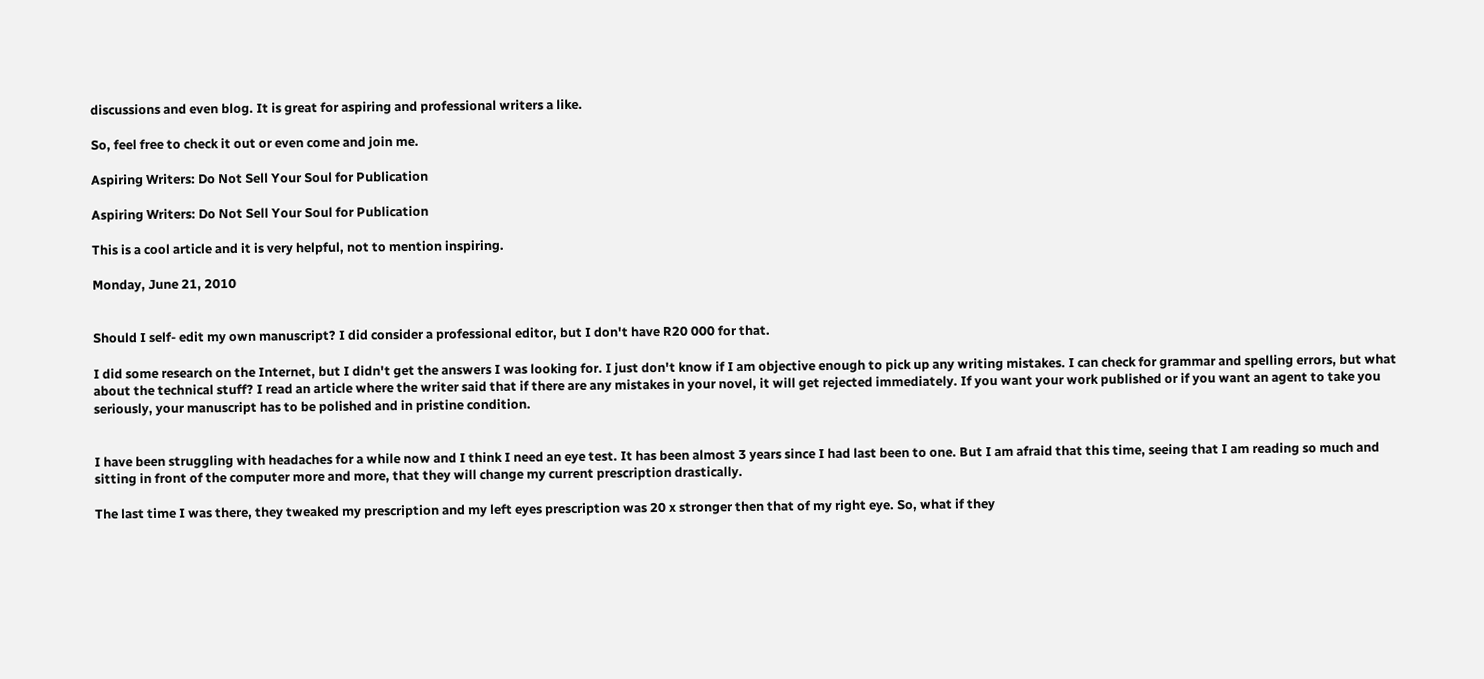discussions and even blog. It is great for aspiring and professional writers a like.

So, feel free to check it out or even come and join me.

Aspiring Writers: Do Not Sell Your Soul for Publication

Aspiring Writers: Do Not Sell Your Soul for Publication

This is a cool article and it is very helpful, not to mention inspiring.

Monday, June 21, 2010


Should I self- edit my own manuscript? I did consider a professional editor, but I don't have R20 000 for that.

I did some research on the Internet, but I didn't get the answers I was looking for. I just don't know if I am objective enough to pick up any writing mistakes. I can check for grammar and spelling errors, but what about the technical stuff? I read an article where the writer said that if there are any mistakes in your novel, it will get rejected immediately. If you want your work published or if you want an agent to take you seriously, your manuscript has to be polished and in pristine condition.


I have been struggling with headaches for a while now and I think I need an eye test. It has been almost 3 years since I had last been to one. But I am afraid that this time, seeing that I am reading so much and sitting in front of the computer more and more, that they will change my current prescription drastically.

The last time I was there, they tweaked my prescription and my left eyes prescription was 20 x stronger then that of my right eye. So, what if they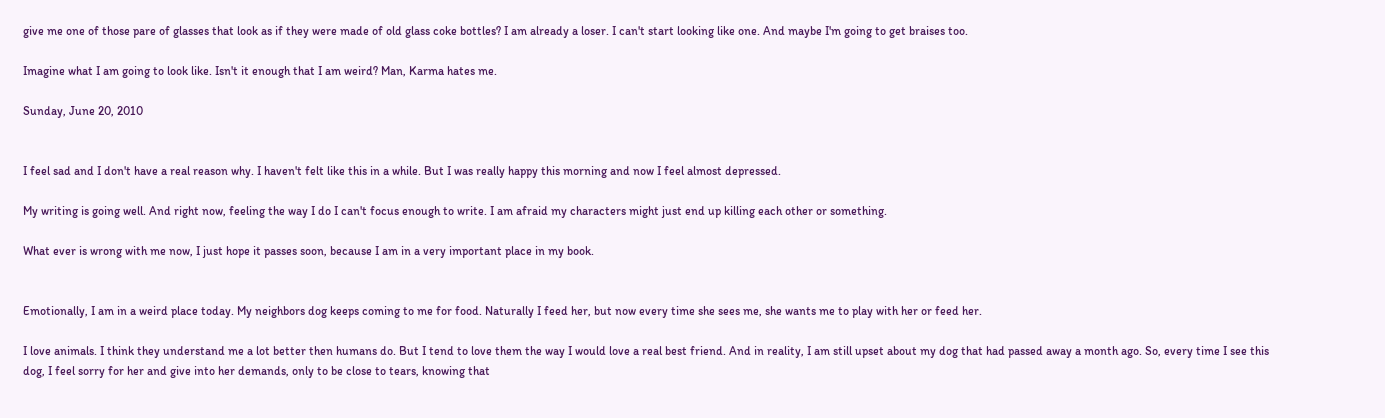give me one of those pare of glasses that look as if they were made of old glass coke bottles? I am already a loser. I can't start looking like one. And maybe I'm going to get braises too.

Imagine what I am going to look like. Isn't it enough that I am weird? Man, Karma hates me.

Sunday, June 20, 2010


I feel sad and I don't have a real reason why. I haven't felt like this in a while. But I was really happy this morning and now I feel almost depressed.

My writing is going well. And right now, feeling the way I do I can't focus enough to write. I am afraid my characters might just end up killing each other or something.

What ever is wrong with me now, I just hope it passes soon, because I am in a very important place in my book.


Emotionally, I am in a weird place today. My neighbors dog keeps coming to me for food. Naturally I feed her, but now every time she sees me, she wants me to play with her or feed her.

I love animals. I think they understand me a lot better then humans do. But I tend to love them the way I would love a real best friend. And in reality, I am still upset about my dog that had passed away a month ago. So, every time I see this dog, I feel sorry for her and give into her demands, only to be close to tears, knowing that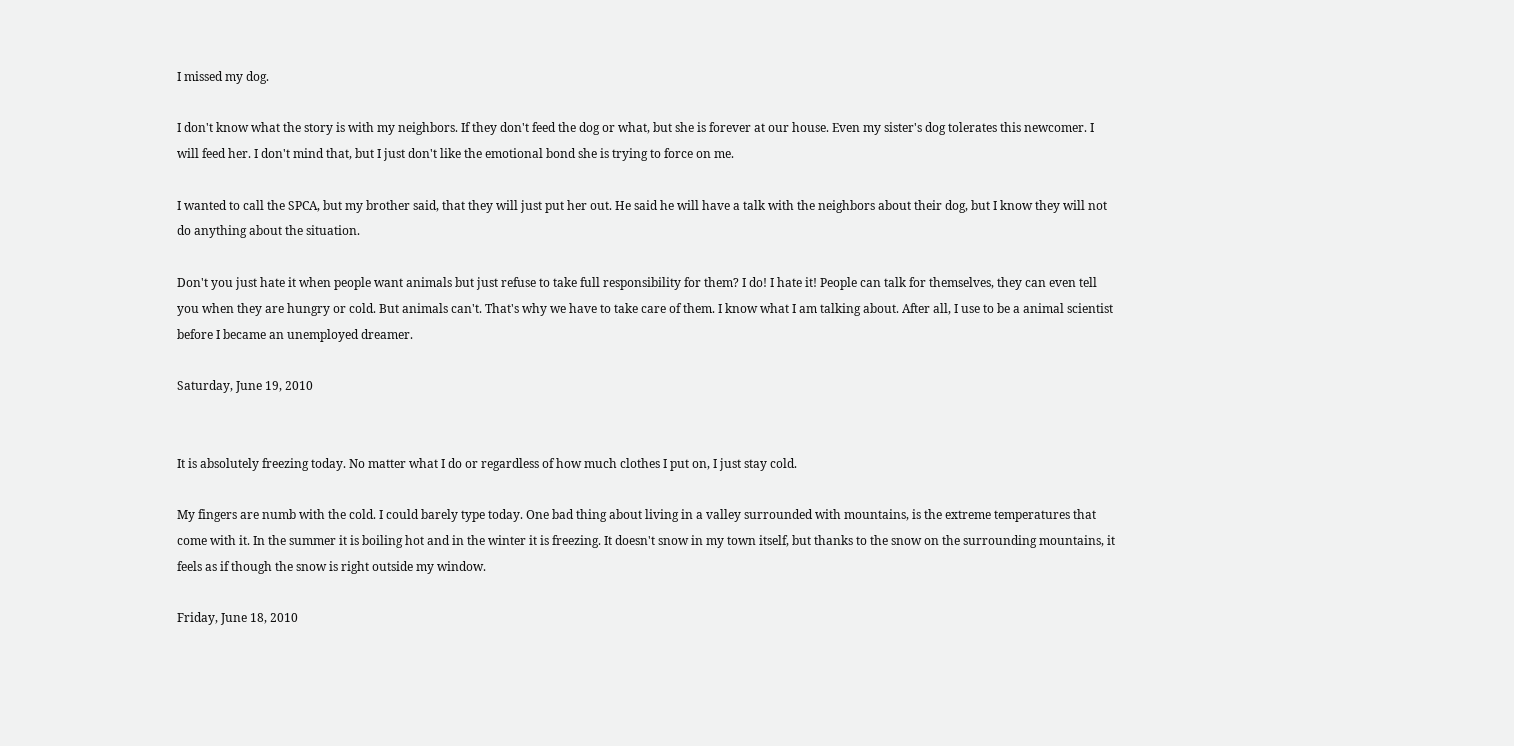I missed my dog.

I don't know what the story is with my neighbors. If they don't feed the dog or what, but she is forever at our house. Even my sister's dog tolerates this newcomer. I will feed her. I don't mind that, but I just don't like the emotional bond she is trying to force on me.

I wanted to call the SPCA, but my brother said, that they will just put her out. He said he will have a talk with the neighbors about their dog, but I know they will not do anything about the situation.

Don't you just hate it when people want animals but just refuse to take full responsibility for them? I do! I hate it! People can talk for themselves, they can even tell you when they are hungry or cold. But animals can't. That's why we have to take care of them. I know what I am talking about. After all, I use to be a animal scientist before I became an unemployed dreamer.

Saturday, June 19, 2010


It is absolutely freezing today. No matter what I do or regardless of how much clothes I put on, I just stay cold.

My fingers are numb with the cold. I could barely type today. One bad thing about living in a valley surrounded with mountains, is the extreme temperatures that come with it. In the summer it is boiling hot and in the winter it is freezing. It doesn't snow in my town itself, but thanks to the snow on the surrounding mountains, it feels as if though the snow is right outside my window.

Friday, June 18, 2010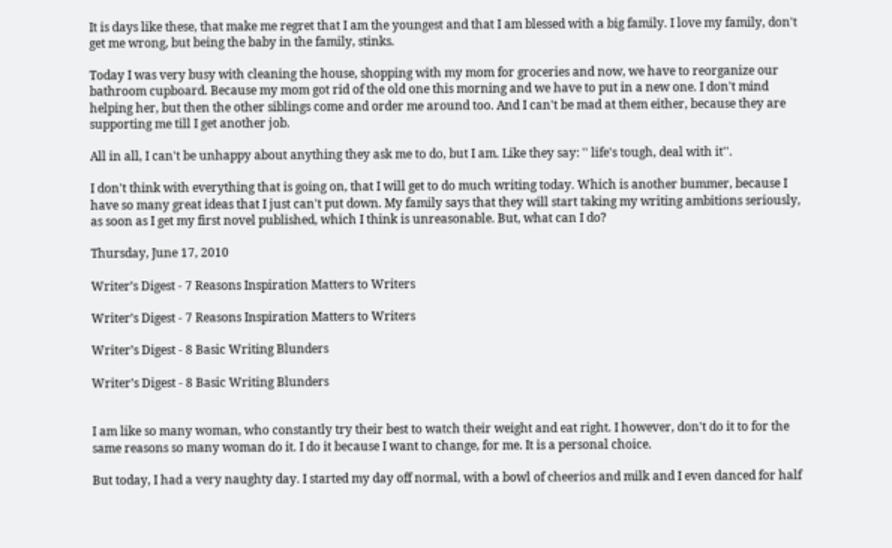It is days like these, that make me regret that I am the youngest and that I am blessed with a big family. I love my family, don't get me wrong, but being the baby in the family, stinks.

Today I was very busy with cleaning the house, shopping with my mom for groceries and now, we have to reorganize our bathroom cupboard. Because my mom got rid of the old one this morning and we have to put in a new one. I don't mind helping her, but then the other siblings come and order me around too. And I can't be mad at them either, because they are supporting me till I get another job.

All in all, I can't be unhappy about anything they ask me to do, but I am. Like they say: '' life's tough, deal with it''.

I don't think with everything that is going on, that I will get to do much writing today. Which is another bummer, because I have so many great ideas that I just can't put down. My family says that they will start taking my writing ambitions seriously, as soon as I get my first novel published, which I think is unreasonable. But, what can I do?

Thursday, June 17, 2010

Writer’s Digest - 7 Reasons Inspiration Matters to Writers

Writer’s Digest - 7 Reasons Inspiration Matters to Writers

Writer’s Digest - 8 Basic Writing Blunders

Writer’s Digest - 8 Basic Writing Blunders


I am like so many woman, who constantly try their best to watch their weight and eat right. I however, don't do it to for the same reasons so many woman do it. I do it because I want to change, for me. It is a personal choice.

But today, I had a very naughty day. I started my day off normal, with a bowl of cheerios and milk and I even danced for half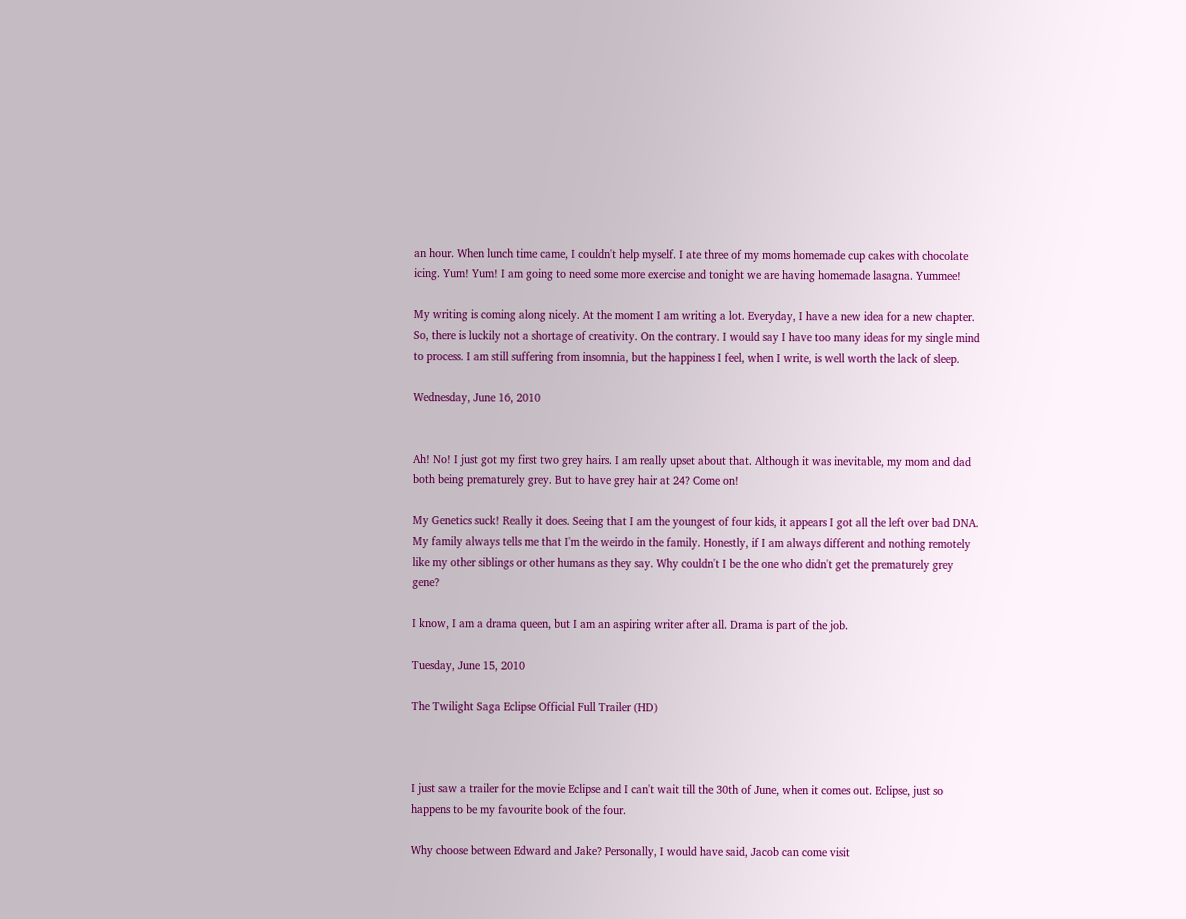an hour. When lunch time came, I couldn't help myself. I ate three of my moms homemade cup cakes with chocolate icing. Yum! Yum! I am going to need some more exercise and tonight we are having homemade lasagna. Yummee!

My writing is coming along nicely. At the moment I am writing a lot. Everyday, I have a new idea for a new chapter. So, there is luckily not a shortage of creativity. On the contrary. I would say I have too many ideas for my single mind to process. I am still suffering from insomnia, but the happiness I feel, when I write, is well worth the lack of sleep.

Wednesday, June 16, 2010


Ah! No! I just got my first two grey hairs. I am really upset about that. Although it was inevitable, my mom and dad both being prematurely grey. But to have grey hair at 24? Come on!

My Genetics suck! Really it does. Seeing that I am the youngest of four kids, it appears I got all the left over bad DNA. My family always tells me that I'm the weirdo in the family. Honestly, if I am always different and nothing remotely like my other siblings or other humans as they say. Why couldn't I be the one who didn't get the prematurely grey gene?

I know, I am a drama queen, but I am an aspiring writer after all. Drama is part of the job.

Tuesday, June 15, 2010

The Twilight Saga Eclipse Official Full Trailer (HD)



I just saw a trailer for the movie Eclipse and I can't wait till the 30th of June, when it comes out. Eclipse, just so happens to be my favourite book of the four.

Why choose between Edward and Jake? Personally, I would have said, Jacob can come visit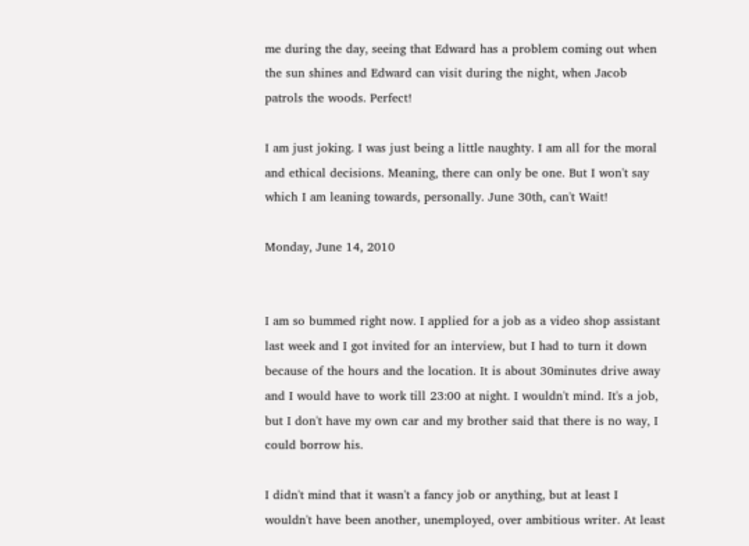me during the day, seeing that Edward has a problem coming out when the sun shines and Edward can visit during the night, when Jacob patrols the woods. Perfect!

I am just joking. I was just being a little naughty. I am all for the moral and ethical decisions. Meaning, there can only be one. But I won't say which I am leaning towards, personally. June 30th, can't Wait!

Monday, June 14, 2010


I am so bummed right now. I applied for a job as a video shop assistant last week and I got invited for an interview, but I had to turn it down because of the hours and the location. It is about 30minutes drive away and I would have to work till 23:00 at night. I wouldn't mind. It's a job, but I don't have my own car and my brother said that there is no way, I could borrow his.

I didn't mind that it wasn't a fancy job or anything, but at least I wouldn't have been another, unemployed, over ambitious writer. At least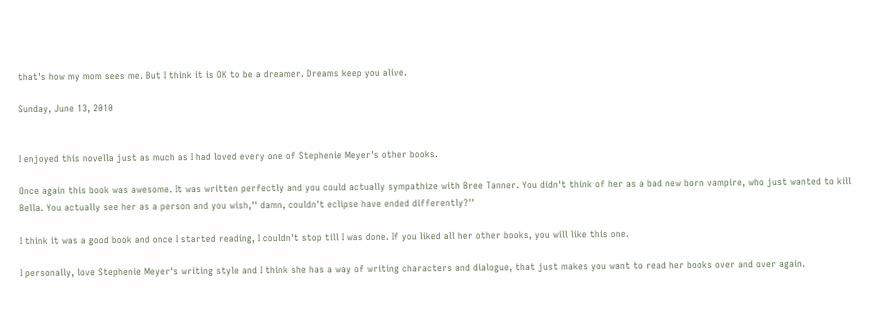that's how my mom sees me. But I think it is OK to be a dreamer. Dreams keep you alive.

Sunday, June 13, 2010


I enjoyed this novella just as much as I had loved every one of Stephenie Meyer's other books.

Once again this book was awesome. It was written perfectly and you could actually sympathize with Bree Tanner. You didn't think of her as a bad new born vampire, who just wanted to kill Bella. You actually see her as a person and you wish,'' damn, couldn't eclipse have ended differently?''

I think it was a good book and once I started reading, I couldn't stop till I was done. If you liked all her other books, you will like this one.

I personally, love Stephenie Meyer's writing style and I think she has a way of writing characters and dialogue, that just makes you want to read her books over and over again.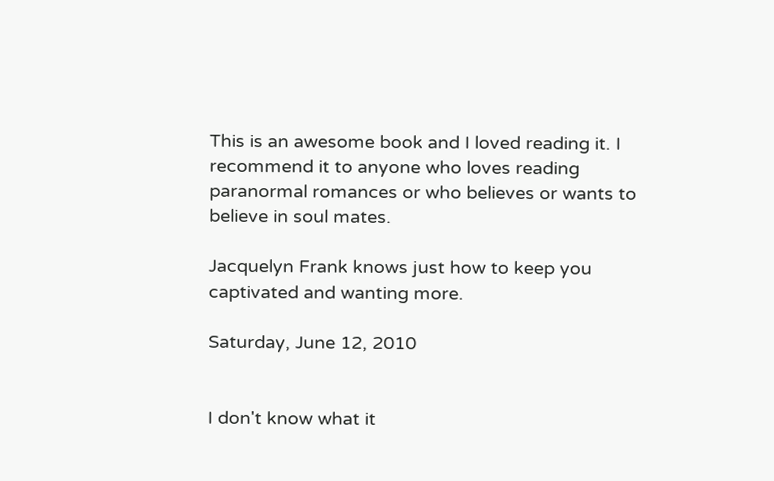This is an awesome book and I loved reading it. I recommend it to anyone who loves reading paranormal romances or who believes or wants to believe in soul mates.

Jacquelyn Frank knows just how to keep you captivated and wanting more.

Saturday, June 12, 2010


I don't know what it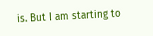is. But I am starting to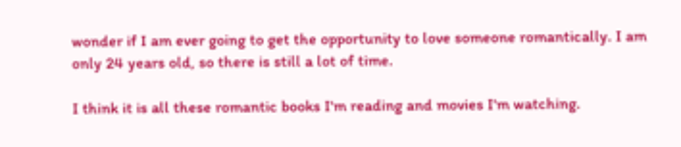wonder if I am ever going to get the opportunity to love someone romantically. I am only 24 years old, so there is still a lot of time.

I think it is all these romantic books I'm reading and movies I'm watching.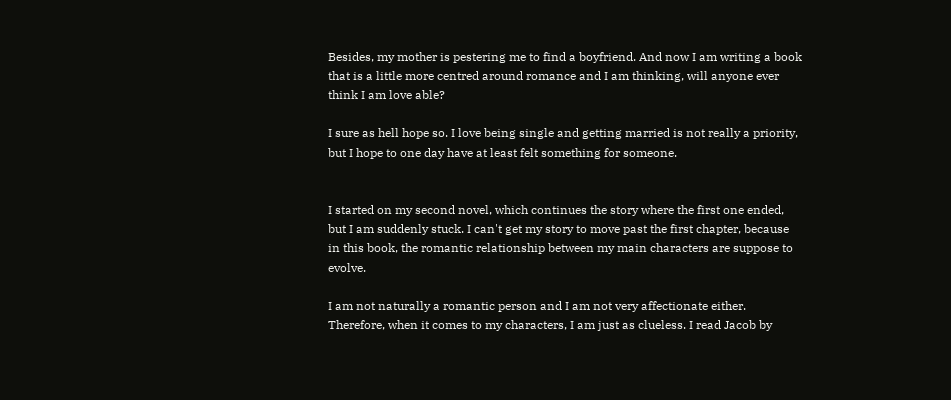Besides, my mother is pestering me to find a boyfriend. And now I am writing a book that is a little more centred around romance and I am thinking, will anyone ever think I am love able?

I sure as hell hope so. I love being single and getting married is not really a priority, but I hope to one day have at least felt something for someone.


I started on my second novel, which continues the story where the first one ended, but I am suddenly stuck. I can't get my story to move past the first chapter, because in this book, the romantic relationship between my main characters are suppose to evolve.

I am not naturally a romantic person and I am not very affectionate either. Therefore, when it comes to my characters, I am just as clueless. I read Jacob by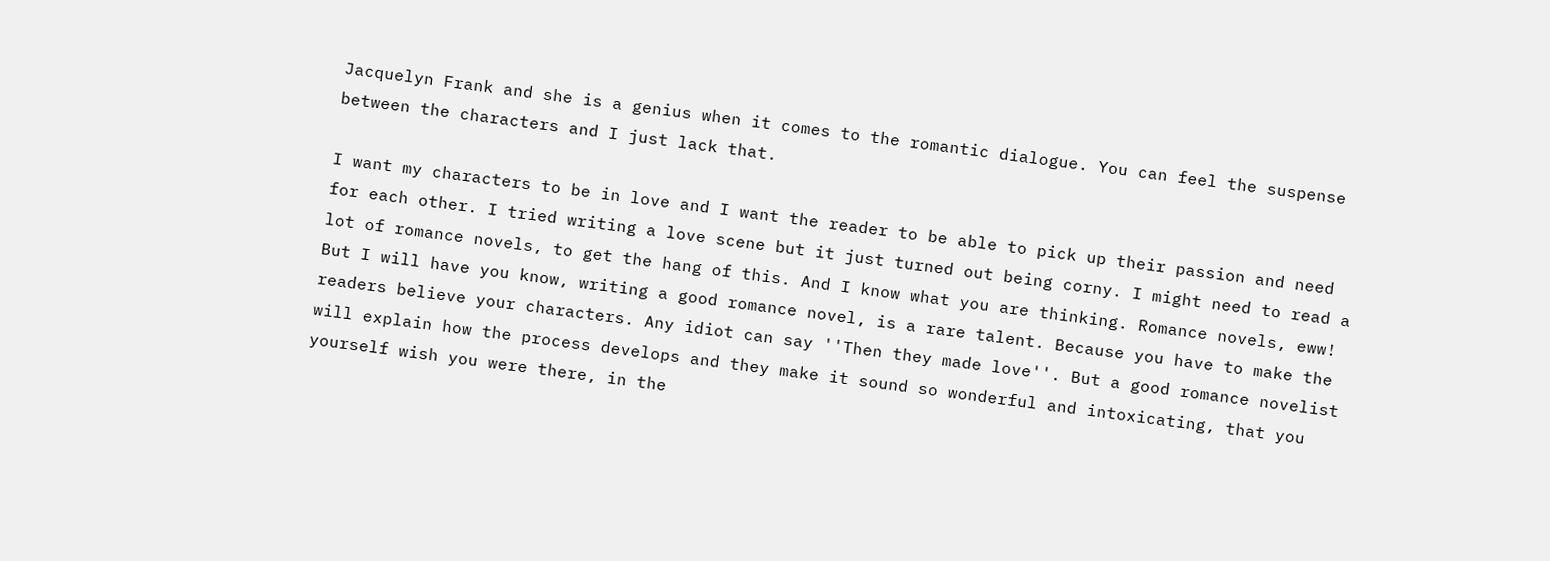Jacquelyn Frank and she is a genius when it comes to the romantic dialogue. You can feel the suspense between the characters and I just lack that.

I want my characters to be in love and I want the reader to be able to pick up their passion and need for each other. I tried writing a love scene but it just turned out being corny. I might need to read a lot of romance novels, to get the hang of this. And I know what you are thinking. Romance novels, eww! But I will have you know, writing a good romance novel, is a rare talent. Because you have to make the readers believe your characters. Any idiot can say ''Then they made love''. But a good romance novelist will explain how the process develops and they make it sound so wonderful and intoxicating, that you yourself wish you were there, in the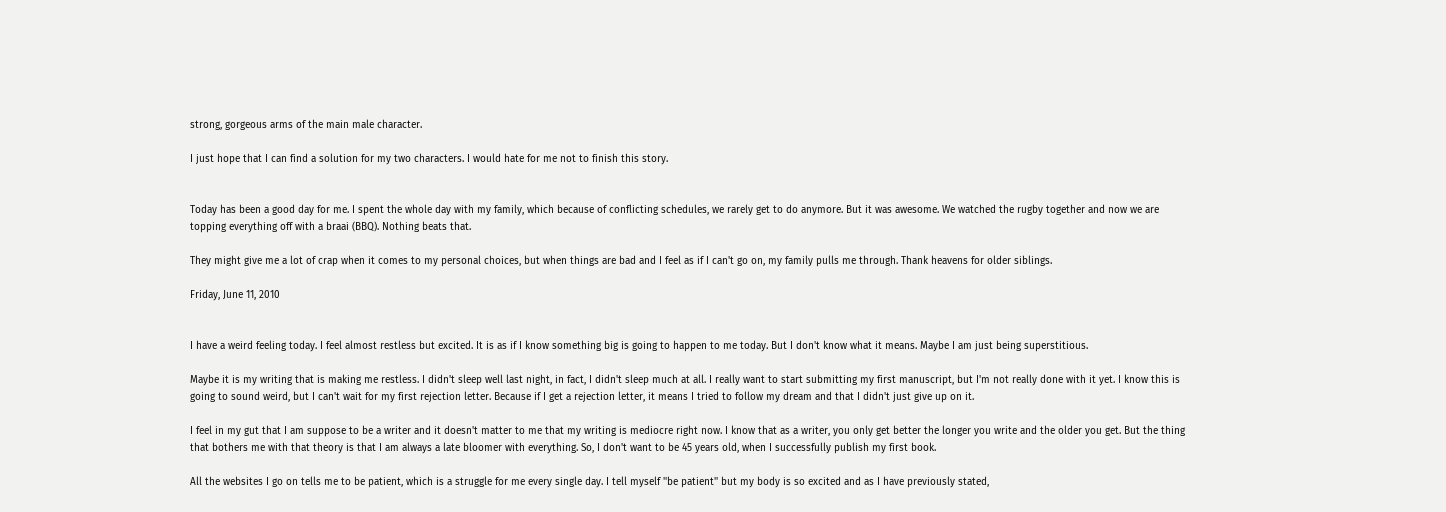strong, gorgeous arms of the main male character.

I just hope that I can find a solution for my two characters. I would hate for me not to finish this story.


Today has been a good day for me. I spent the whole day with my family, which because of conflicting schedules, we rarely get to do anymore. But it was awesome. We watched the rugby together and now we are topping everything off with a braai (BBQ). Nothing beats that.

They might give me a lot of crap when it comes to my personal choices, but when things are bad and I feel as if I can't go on, my family pulls me through. Thank heavens for older siblings.

Friday, June 11, 2010


I have a weird feeling today. I feel almost restless but excited. It is as if I know something big is going to happen to me today. But I don't know what it means. Maybe I am just being superstitious.

Maybe it is my writing that is making me restless. I didn't sleep well last night, in fact, I didn't sleep much at all. I really want to start submitting my first manuscript, but I'm not really done with it yet. I know this is going to sound weird, but I can't wait for my first rejection letter. Because if I get a rejection letter, it means I tried to follow my dream and that I didn't just give up on it.

I feel in my gut that I am suppose to be a writer and it doesn't matter to me that my writing is mediocre right now. I know that as a writer, you only get better the longer you write and the older you get. But the thing that bothers me with that theory is that I am always a late bloomer with everything. So, I don't want to be 45 years old, when I successfully publish my first book.

All the websites I go on tells me to be patient, which is a struggle for me every single day. I tell myself ''be patient'' but my body is so excited and as I have previously stated,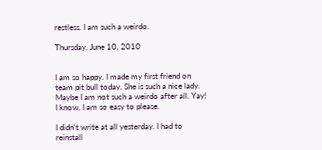restless. I am such a weirdo.

Thursday, June 10, 2010


I am so happy. I made my first friend on team pit bull today. She is such a nice lady. Maybe I am not such a weirdo after all. Yay! I know, I am so easy to please.

I didn't write at all yesterday. I had to reinstall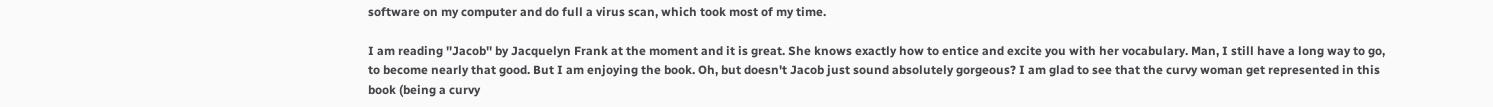software on my computer and do full a virus scan, which took most of my time.

I am reading ''Jacob'' by Jacquelyn Frank at the moment and it is great. She knows exactly how to entice and excite you with her vocabulary. Man, I still have a long way to go, to become nearly that good. But I am enjoying the book. Oh, but doesn't Jacob just sound absolutely gorgeous? I am glad to see that the curvy woman get represented in this book (being a curvy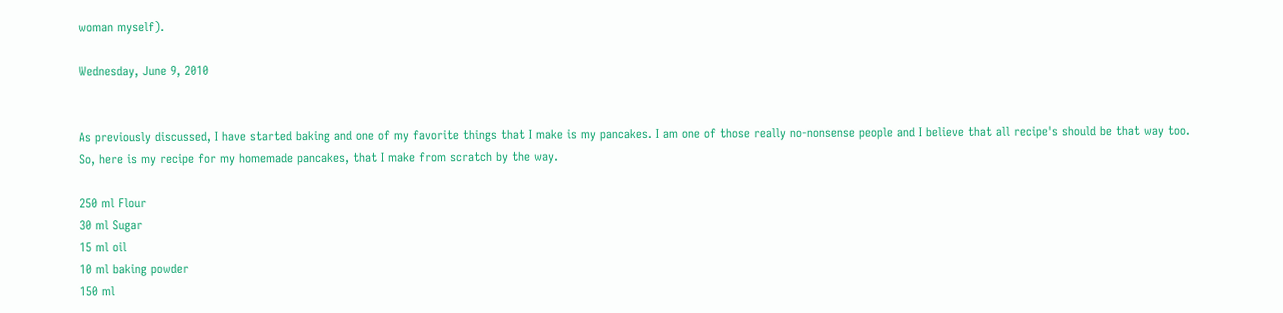woman myself).

Wednesday, June 9, 2010


As previously discussed, I have started baking and one of my favorite things that I make is my pancakes. I am one of those really no-nonsense people and I believe that all recipe's should be that way too. So, here is my recipe for my homemade pancakes, that I make from scratch by the way.

250 ml Flour
30 ml Sugar
15 ml oil
10 ml baking powder
150 ml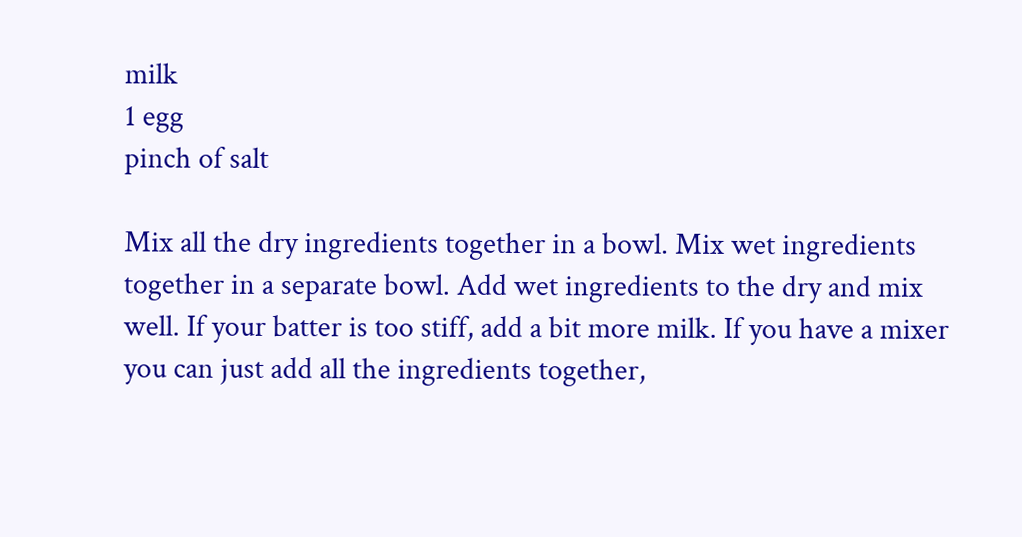milk
1 egg
pinch of salt

Mix all the dry ingredients together in a bowl. Mix wet ingredients together in a separate bowl. Add wet ingredients to the dry and mix well. If your batter is too stiff, add a bit more milk. If you have a mixer you can just add all the ingredients together,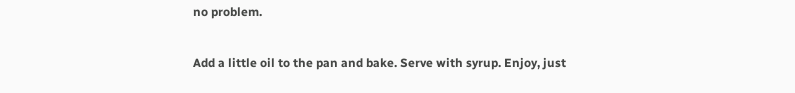no problem.

Add a little oil to the pan and bake. Serve with syrup. Enjoy, just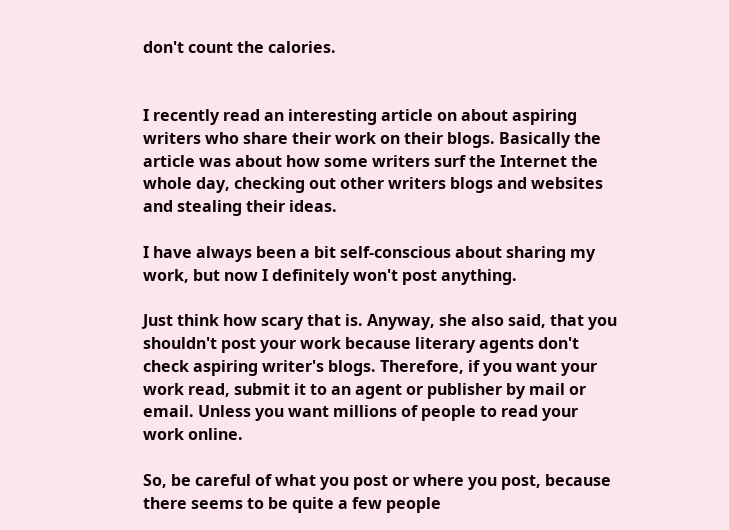don't count the calories.


I recently read an interesting article on about aspiring writers who share their work on their blogs. Basically the article was about how some writers surf the Internet the whole day, checking out other writers blogs and websites and stealing their ideas.

I have always been a bit self-conscious about sharing my work, but now I definitely won't post anything.

Just think how scary that is. Anyway, she also said, that you shouldn't post your work because literary agents don't check aspiring writer's blogs. Therefore, if you want your work read, submit it to an agent or publisher by mail or email. Unless you want millions of people to read your work online.

So, be careful of what you post or where you post, because there seems to be quite a few people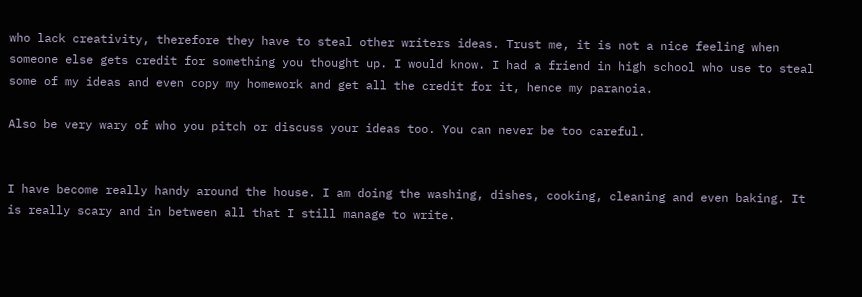who lack creativity, therefore they have to steal other writers ideas. Trust me, it is not a nice feeling when someone else gets credit for something you thought up. I would know. I had a friend in high school who use to steal some of my ideas and even copy my homework and get all the credit for it, hence my paranoia.

Also be very wary of who you pitch or discuss your ideas too. You can never be too careful.


I have become really handy around the house. I am doing the washing, dishes, cooking, cleaning and even baking. It is really scary and in between all that I still manage to write.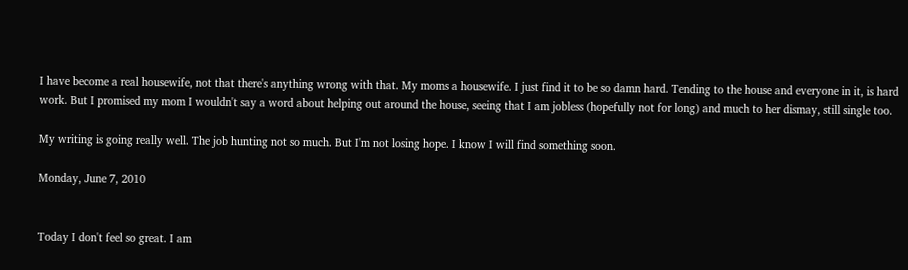I have become a real housewife, not that there's anything wrong with that. My moms a housewife. I just find it to be so damn hard. Tending to the house and everyone in it, is hard work. But I promised my mom I wouldn't say a word about helping out around the house, seeing that I am jobless (hopefully not for long) and much to her dismay, still single too.

My writing is going really well. The job hunting not so much. But I'm not losing hope. I know I will find something soon.

Monday, June 7, 2010


Today I don't feel so great. I am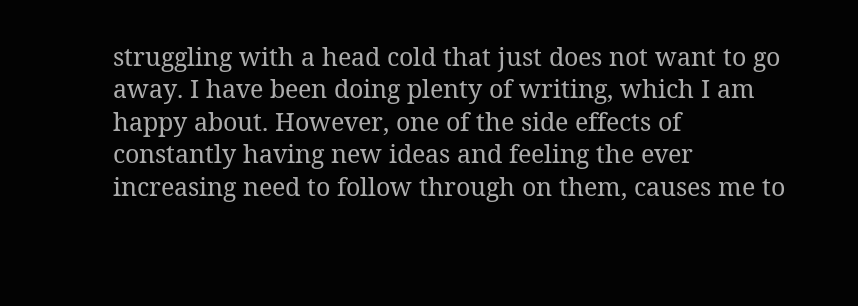struggling with a head cold that just does not want to go away. I have been doing plenty of writing, which I am happy about. However, one of the side effects of constantly having new ideas and feeling the ever increasing need to follow through on them, causes me to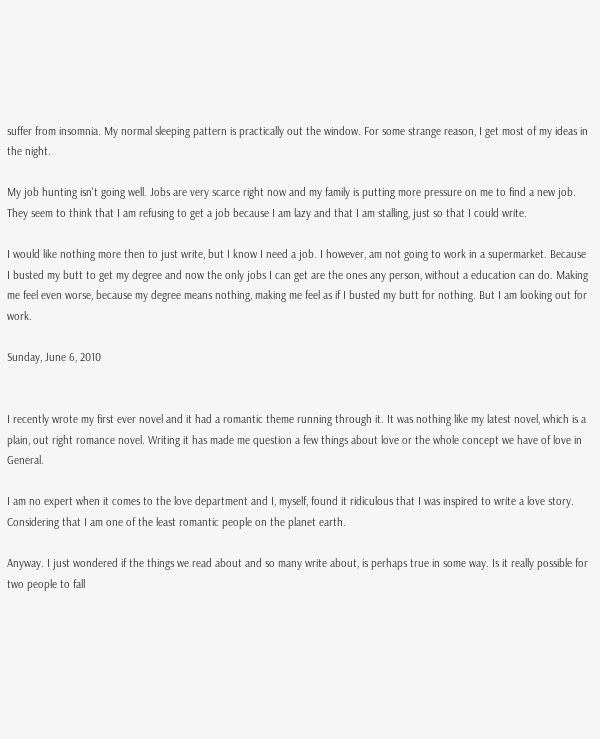suffer from insomnia. My normal sleeping pattern is practically out the window. For some strange reason, I get most of my ideas in the night.

My job hunting isn't going well. Jobs are very scarce right now and my family is putting more pressure on me to find a new job. They seem to think that I am refusing to get a job because I am lazy and that I am stalling, just so that I could write.

I would like nothing more then to just write, but I know I need a job. I however, am not going to work in a supermarket. Because I busted my butt to get my degree and now the only jobs I can get are the ones any person, without a education can do. Making me feel even worse, because my degree means nothing, making me feel as if I busted my butt for nothing. But I am looking out for work.

Sunday, June 6, 2010


I recently wrote my first ever novel and it had a romantic theme running through it. It was nothing like my latest novel, which is a plain, out right romance novel. Writing it has made me question a few things about love or the whole concept we have of love in General.

I am no expert when it comes to the love department and I, myself, found it ridiculous that I was inspired to write a love story. Considering that I am one of the least romantic people on the planet earth.

Anyway. I just wondered if the things we read about and so many write about, is perhaps true in some way. Is it really possible for two people to fall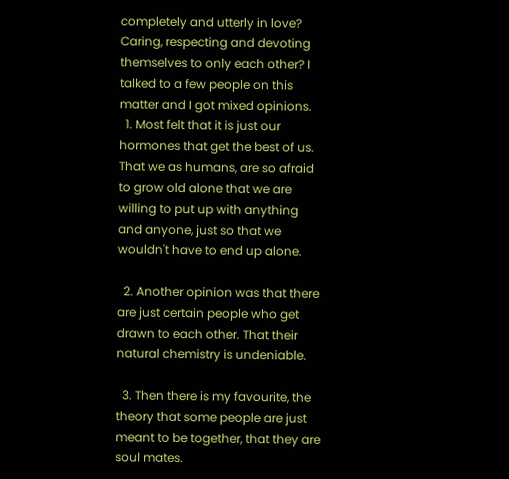completely and utterly in love? Caring, respecting and devoting themselves to only each other? I talked to a few people on this matter and I got mixed opinions.
  1. Most felt that it is just our hormones that get the best of us. That we as humans, are so afraid to grow old alone that we are willing to put up with anything and anyone, just so that we wouldn't have to end up alone.

  2. Another opinion was that there are just certain people who get drawn to each other. That their natural chemistry is undeniable.

  3. Then there is my favourite, the theory that some people are just meant to be together, that they are soul mates.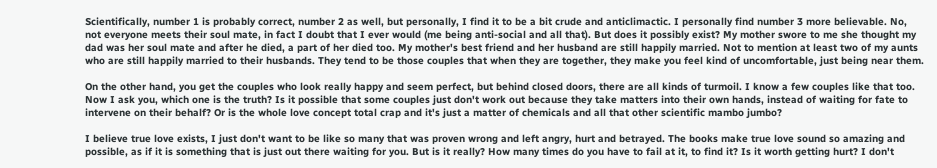Scientifically, number 1 is probably correct, number 2 as well, but personally, I find it to be a bit crude and anticlimactic. I personally find number 3 more believable. No, not everyone meets their soul mate, in fact I doubt that I ever would (me being anti-social and all that). But does it possibly exist? My mother swore to me she thought my dad was her soul mate and after he died, a part of her died too. My mother's best friend and her husband are still happily married. Not to mention at least two of my aunts who are still happily married to their husbands. They tend to be those couples that when they are together, they make you feel kind of uncomfortable, just being near them.

On the other hand, you get the couples who look really happy and seem perfect, but behind closed doors, there are all kinds of turmoil. I know a few couples like that too. Now I ask you, which one is the truth? Is it possible that some couples just don't work out because they take matters into their own hands, instead of waiting for fate to intervene on their behalf? Or is the whole love concept total crap and it's just a matter of chemicals and all that other scientific mambo jumbo?

I believe true love exists, I just don't want to be like so many that was proven wrong and left angry, hurt and betrayed. The books make true love sound so amazing and possible, as if it is something that is just out there waiting for you. But is it really? How many times do you have to fail at it, to find it? Is it worth getting hurt? I don't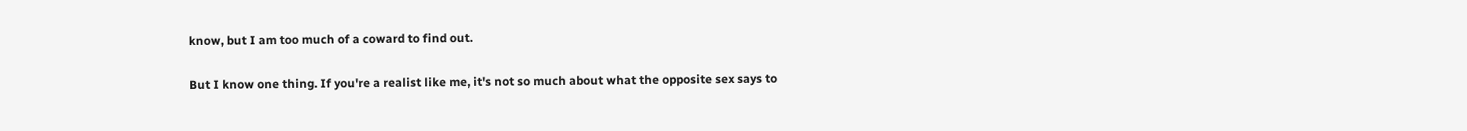know, but I am too much of a coward to find out.

But I know one thing. If you're a realist like me, it's not so much about what the opposite sex says to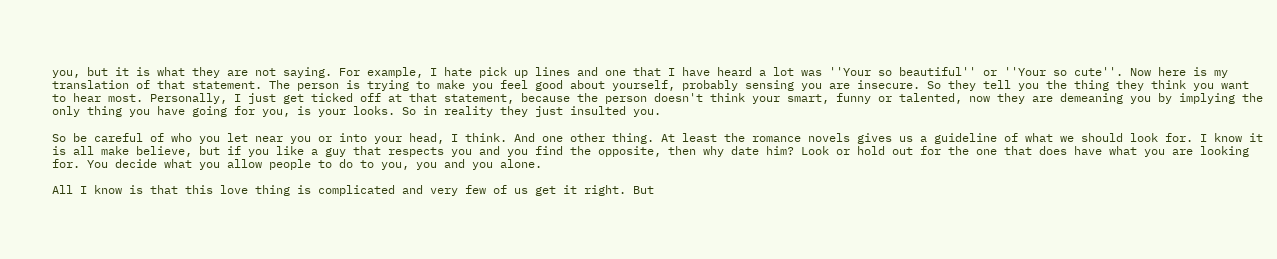you, but it is what they are not saying. For example, I hate pick up lines and one that I have heard a lot was ''Your so beautiful'' or ''Your so cute''. Now here is my translation of that statement. The person is trying to make you feel good about yourself, probably sensing you are insecure. So they tell you the thing they think you want to hear most. Personally, I just get ticked off at that statement, because the person doesn't think your smart, funny or talented, now they are demeaning you by implying the only thing you have going for you, is your looks. So in reality they just insulted you.

So be careful of who you let near you or into your head, I think. And one other thing. At least the romance novels gives us a guideline of what we should look for. I know it is all make believe, but if you like a guy that respects you and you find the opposite, then why date him? Look or hold out for the one that does have what you are looking for. You decide what you allow people to do to you, you and you alone.

All I know is that this love thing is complicated and very few of us get it right. But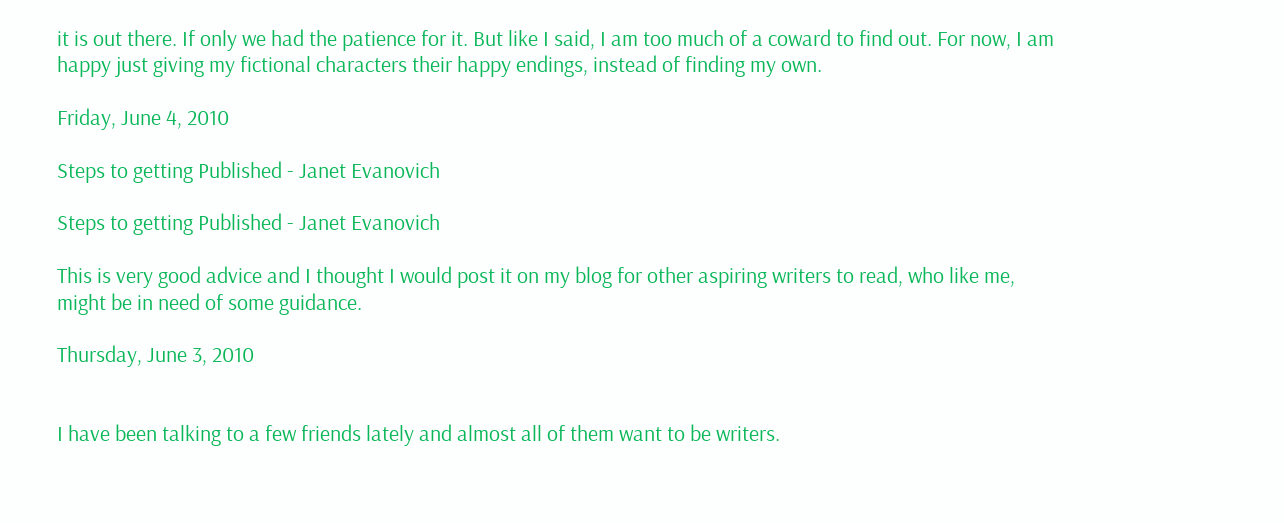it is out there. If only we had the patience for it. But like I said, I am too much of a coward to find out. For now, I am happy just giving my fictional characters their happy endings, instead of finding my own.

Friday, June 4, 2010

Steps to getting Published - Janet Evanovich

Steps to getting Published - Janet Evanovich

This is very good advice and I thought I would post it on my blog for other aspiring writers to read, who like me, might be in need of some guidance.

Thursday, June 3, 2010


I have been talking to a few friends lately and almost all of them want to be writers.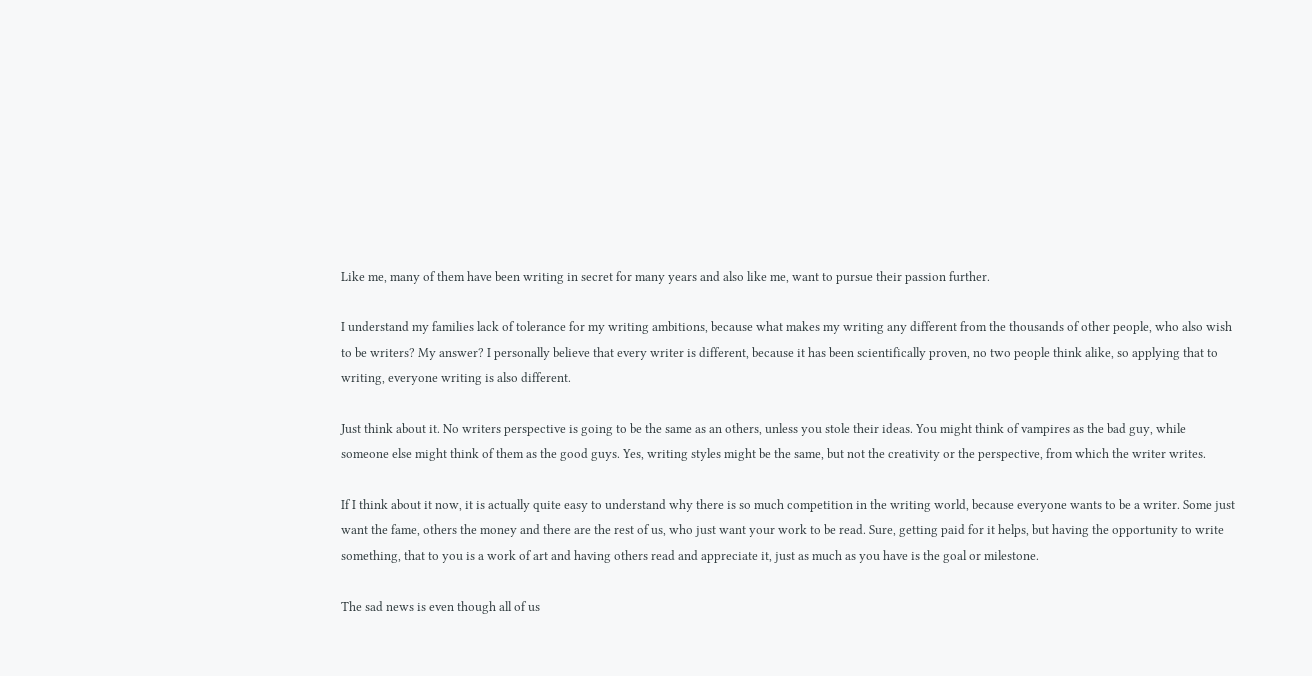Like me, many of them have been writing in secret for many years and also like me, want to pursue their passion further.

I understand my families lack of tolerance for my writing ambitions, because what makes my writing any different from the thousands of other people, who also wish to be writers? My answer? I personally believe that every writer is different, because it has been scientifically proven, no two people think alike, so applying that to writing, everyone writing is also different.

Just think about it. No writers perspective is going to be the same as an others, unless you stole their ideas. You might think of vampires as the bad guy, while someone else might think of them as the good guys. Yes, writing styles might be the same, but not the creativity or the perspective, from which the writer writes.

If I think about it now, it is actually quite easy to understand why there is so much competition in the writing world, because everyone wants to be a writer. Some just want the fame, others the money and there are the rest of us, who just want your work to be read. Sure, getting paid for it helps, but having the opportunity to write something, that to you is a work of art and having others read and appreciate it, just as much as you have is the goal or milestone.

The sad news is even though all of us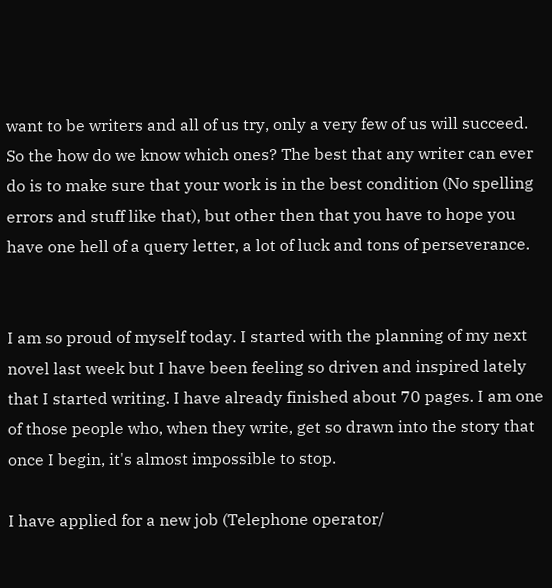want to be writers and all of us try, only a very few of us will succeed. So the how do we know which ones? The best that any writer can ever do is to make sure that your work is in the best condition (No spelling errors and stuff like that), but other then that you have to hope you have one hell of a query letter, a lot of luck and tons of perseverance.


I am so proud of myself today. I started with the planning of my next novel last week but I have been feeling so driven and inspired lately that I started writing. I have already finished about 70 pages. I am one of those people who, when they write, get so drawn into the story that once I begin, it's almost impossible to stop.

I have applied for a new job (Telephone operator/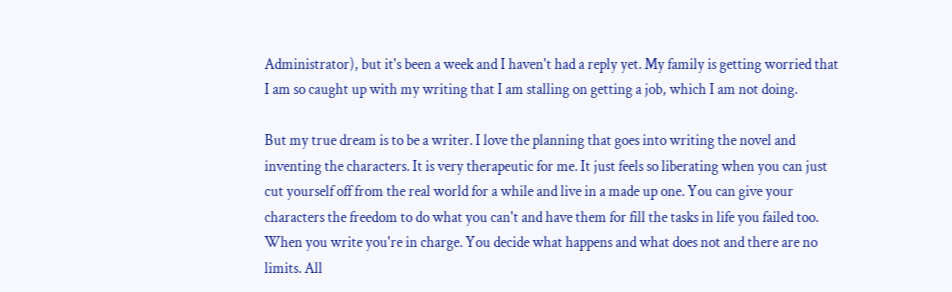Administrator), but it's been a week and I haven't had a reply yet. My family is getting worried that I am so caught up with my writing that I am stalling on getting a job, which I am not doing.

But my true dream is to be a writer. I love the planning that goes into writing the novel and inventing the characters. It is very therapeutic for me. It just feels so liberating when you can just cut yourself off from the real world for a while and live in a made up one. You can give your characters the freedom to do what you can't and have them for fill the tasks in life you failed too. When you write you're in charge. You decide what happens and what does not and there are no limits. All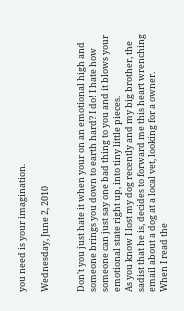you need is your imagination.

Wednesday, June 2, 2010


Don't you just hate it when your on an emotional high and someone brings you down to earth hard? I do! I hate how someone can just say one bad thing to you and it blows your emotional state right up, into tiny little pieces.
As you know I lost my dog recently and my big brother, the sadist that he is, decides to forward me this heart wrenching email about a dog at a local vet, looking for a owner.
When I read the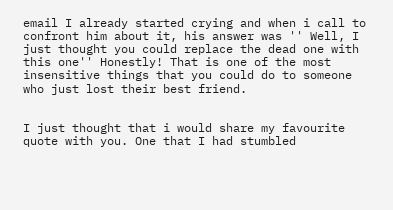email I already started crying and when i call to confront him about it, his answer was '' Well, I just thought you could replace the dead one with this one'' Honestly! That is one of the most insensitive things that you could do to someone who just lost their best friend.


I just thought that i would share my favourite quote with you. One that I had stumbled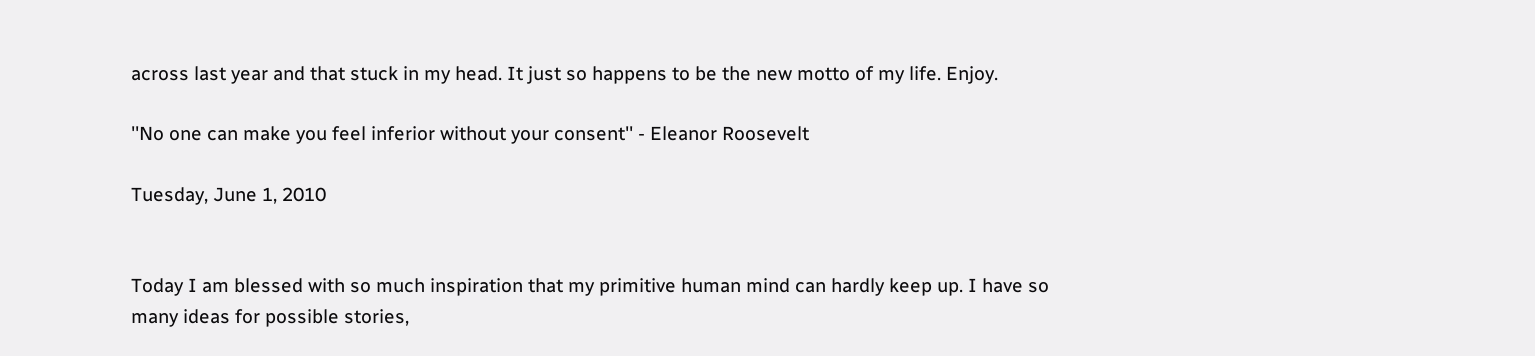across last year and that stuck in my head. It just so happens to be the new motto of my life. Enjoy.

''No one can make you feel inferior without your consent'' - Eleanor Roosevelt

Tuesday, June 1, 2010


Today I am blessed with so much inspiration that my primitive human mind can hardly keep up. I have so many ideas for possible stories,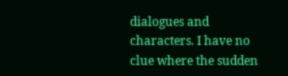dialogues and characters. I have no clue where the sudden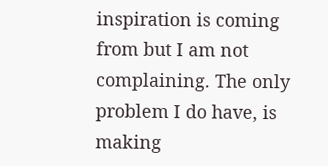inspiration is coming from but I am not complaining. The only problem I do have, is making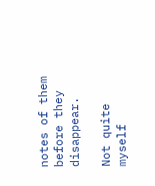notes of them before they disappear.

Not quite myself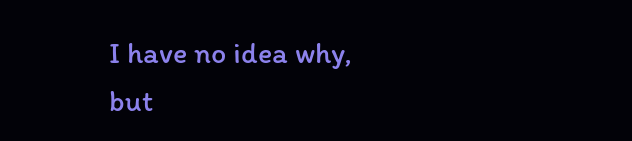I have no idea why, but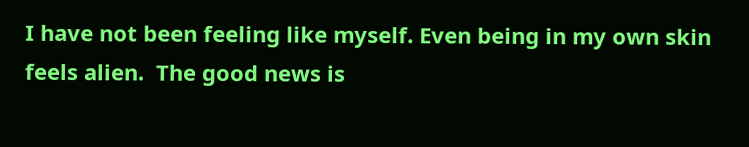I have not been feeling like myself. Even being in my own skin feels alien.  The good news is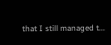that I still managed t...